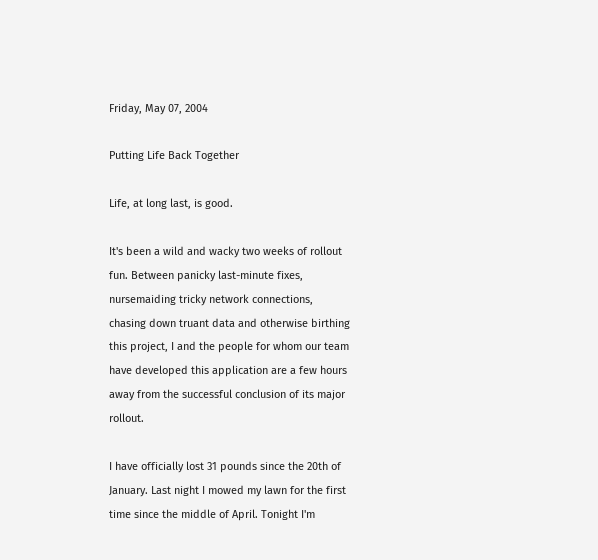Friday, May 07, 2004

Putting Life Back Together

Life, at long last, is good.

It's been a wild and wacky two weeks of rollout fun. Between panicky last-minute fixes, nursemaiding tricky network connections, chasing down truant data and otherwise birthing this project, I and the people for whom our team have developed this application are a few hours away from the successful conclusion of its major rollout.

I have officially lost 31 pounds since the 20th of January. Last night I mowed my lawn for the first time since the middle of April. Tonight I'm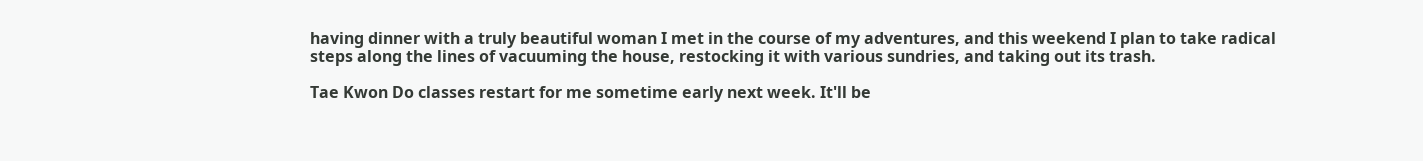having dinner with a truly beautiful woman I met in the course of my adventures, and this weekend I plan to take radical steps along the lines of vacuuming the house, restocking it with various sundries, and taking out its trash.

Tae Kwon Do classes restart for me sometime early next week. It'll be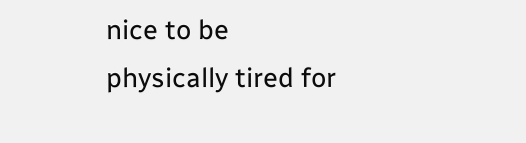nice to be physically tired for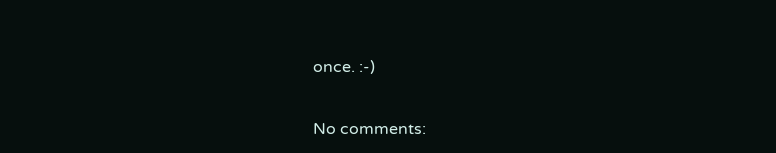once. :-)


No comments: